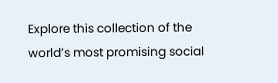Explore this collection of the world’s most promising social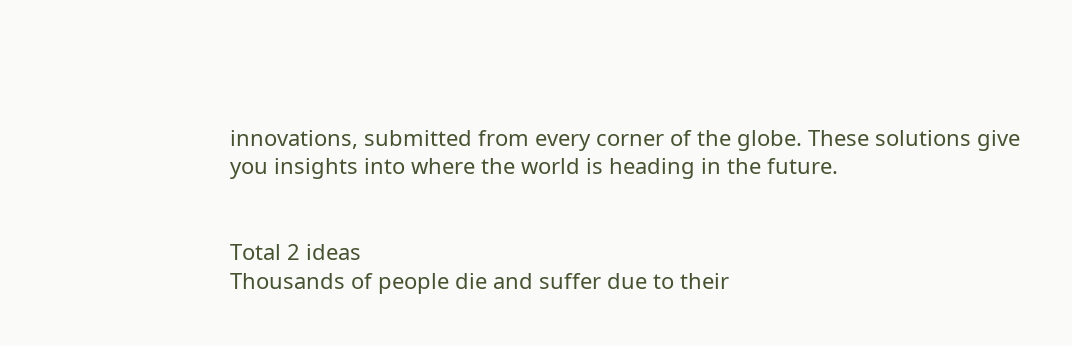innovations, submitted from every corner of the globe. These solutions give you insights into where the world is heading in the future.


Total 2 ideas
Thousands of people die and suffer due to their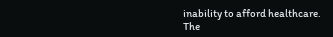inability to afford healthcare.
The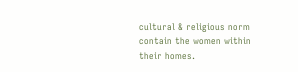cultural & religious norm contain the women within their homes.